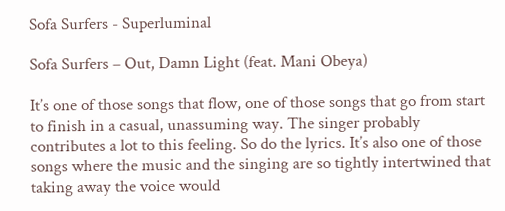Sofa Surfers - Superluminal

Sofa Surfers – Out, Damn Light (feat. Mani Obeya)

It’s one of those songs that flow, one of those songs that go from start to finish in a casual, unassuming way. The singer probably contributes a lot to this feeling. So do the lyrics. It’s also one of those songs where the music and the singing are so tightly intertwined that taking away the voice would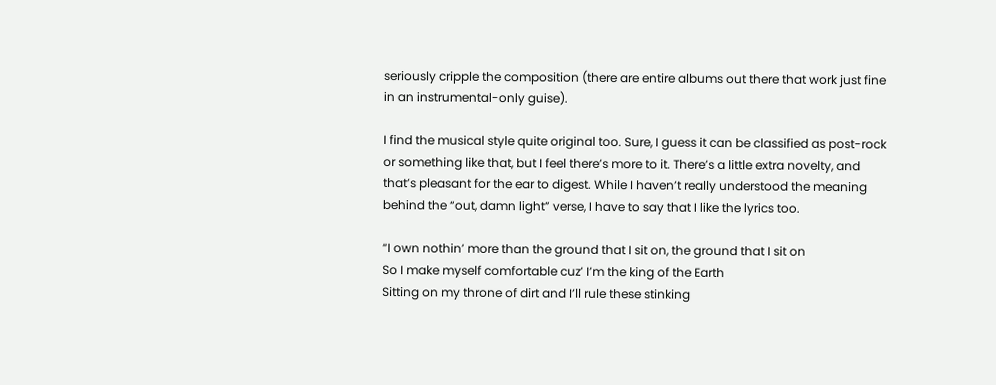seriously cripple the composition (there are entire albums out there that work just fine in an instrumental-only guise).

I find the musical style quite original too. Sure, I guess it can be classified as post-rock or something like that, but I feel there’s more to it. There’s a little extra novelty, and that’s pleasant for the ear to digest. While I haven’t really understood the meaning behind the “out, damn light” verse, I have to say that I like the lyrics too.

“I own nothin’ more than the ground that I sit on, the ground that I sit on
So I make myself comfortable cuz’ I’m the king of the Earth
Sitting on my throne of dirt and I’ll rule these stinking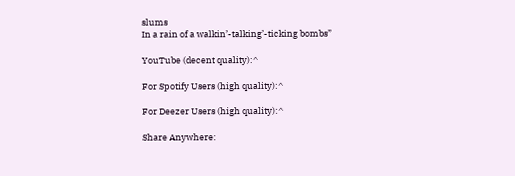slums
In a rain of a walkin’-talking’-ticking bombs”

YouTube (decent quality):^

For Spotify Users (high quality):^

For Deezer Users (high quality):^

Share Anywhere: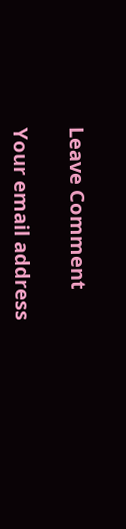Leave Comment

Your email address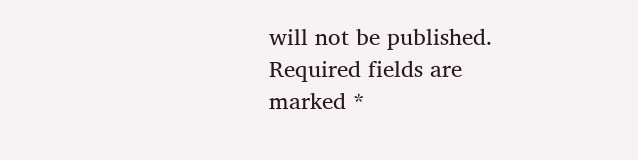will not be published. Required fields are marked *